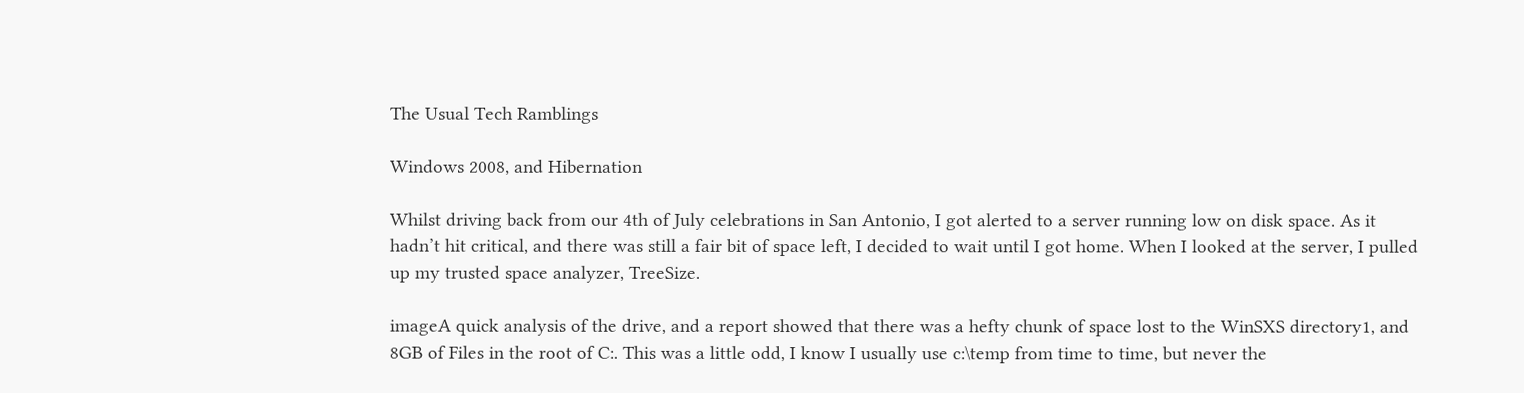The Usual Tech Ramblings

Windows 2008, and Hibernation

Whilst driving back from our 4th of July celebrations in San Antonio, I got alerted to a server running low on disk space. As it hadn’t hit critical, and there was still a fair bit of space left, I decided to wait until I got home. When I looked at the server, I pulled up my trusted space analyzer, TreeSize.

imageA quick analysis of the drive, and a report showed that there was a hefty chunk of space lost to the WinSXS directory1, and 8GB of Files in the root of C:. This was a little odd, I know I usually use c:\temp from time to time, but never the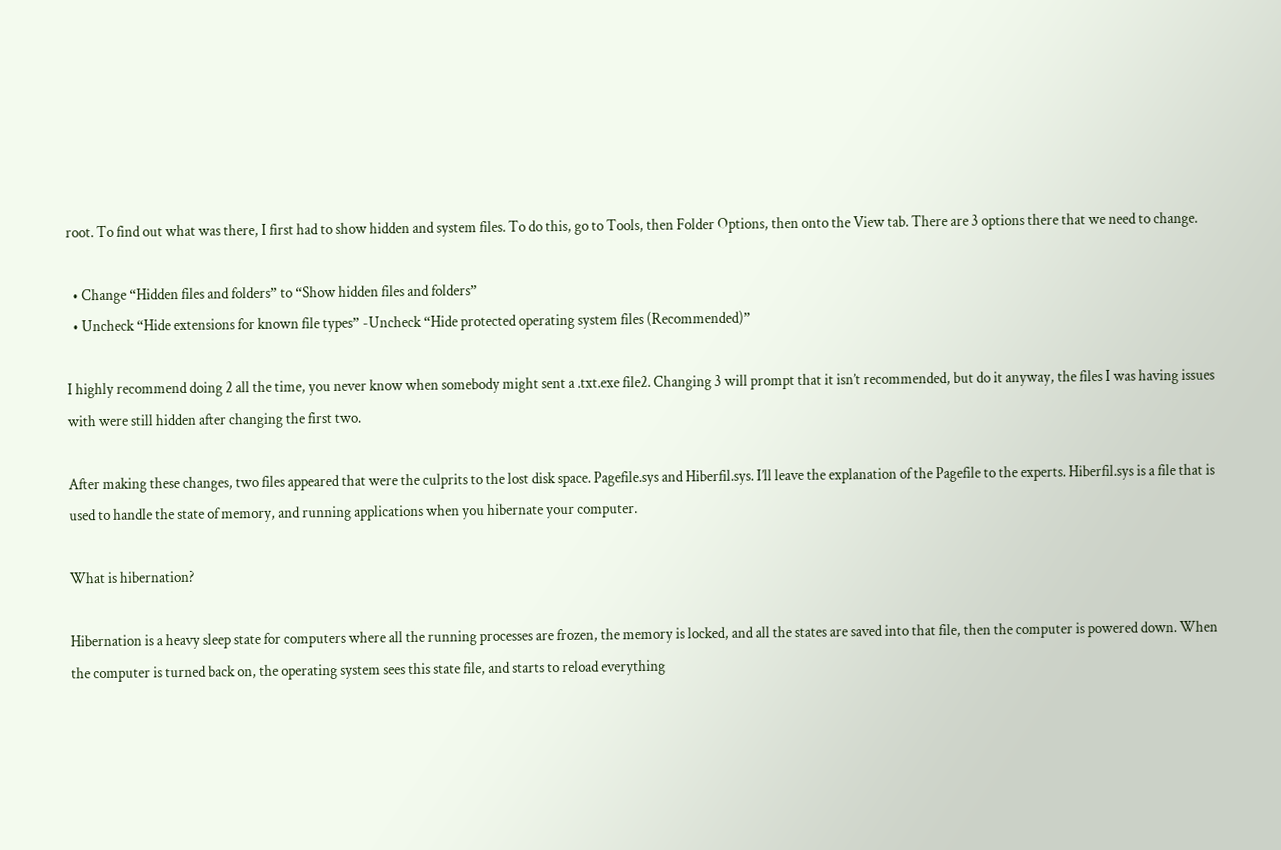root. To find out what was there, I first had to show hidden and system files. To do this, go to Tools, then Folder Options, then onto the View tab. There are 3 options there that we need to change.

  • Change “Hidden files and folders” to “Show hidden files and folders”
  • Uncheck “Hide extensions for known file types” -Uncheck “Hide protected operating system files (Recommended)”

I highly recommend doing 2 all the time, you never know when somebody might sent a .txt.exe file2. Changing 3 will prompt that it isn’t recommended, but do it anyway, the files I was having issues with were still hidden after changing the first two.

After making these changes, two files appeared that were the culprits to the lost disk space. Pagefile.sys and Hiberfil.sys. I’ll leave the explanation of the Pagefile to the experts. Hiberfil.sys is a file that is used to handle the state of memory, and running applications when you hibernate your computer.

What is hibernation?

Hibernation is a heavy sleep state for computers where all the running processes are frozen, the memory is locked, and all the states are saved into that file, then the computer is powered down. When the computer is turned back on, the operating system sees this state file, and starts to reload everything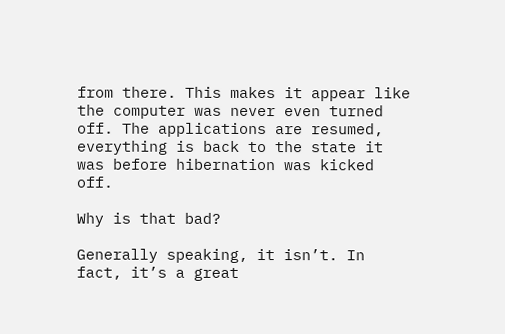from there. This makes it appear like the computer was never even turned off. The applications are resumed, everything is back to the state it was before hibernation was kicked off.

Why is that bad?

Generally speaking, it isn’t. In fact, it’s a great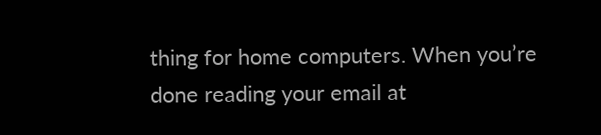thing for home computers. When you’re done reading your email at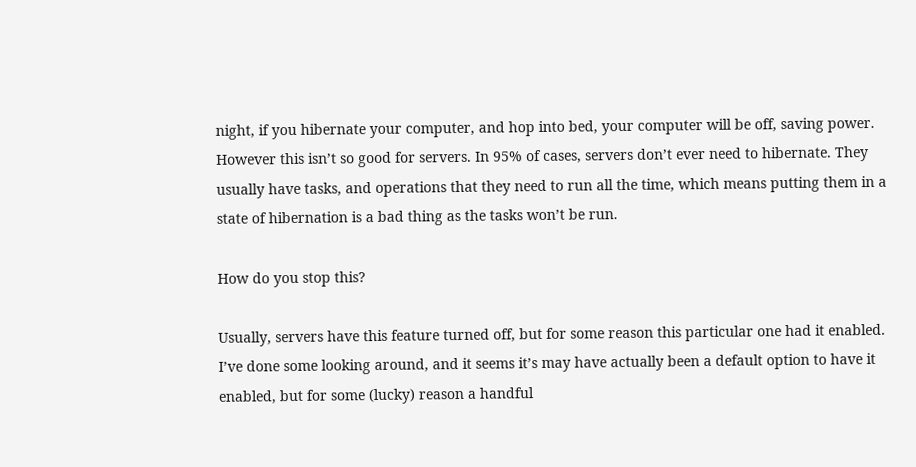night, if you hibernate your computer, and hop into bed, your computer will be off, saving power. However this isn’t so good for servers. In 95% of cases, servers don’t ever need to hibernate. They usually have tasks, and operations that they need to run all the time, which means putting them in a state of hibernation is a bad thing as the tasks won’t be run.

How do you stop this?

Usually, servers have this feature turned off, but for some reason this particular one had it enabled. I’ve done some looking around, and it seems it’s may have actually been a default option to have it enabled, but for some (lucky) reason a handful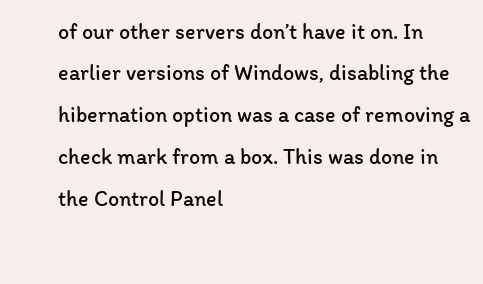of our other servers don’t have it on. In earlier versions of Windows, disabling the hibernation option was a case of removing a check mark from a box. This was done in the Control Panel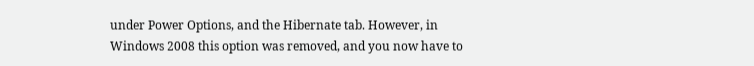under Power Options, and the Hibernate tab. However, in Windows 2008 this option was removed, and you now have to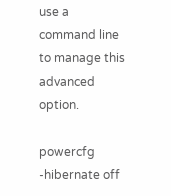use a command line to manage this advanced option.

powercfg -hibernate off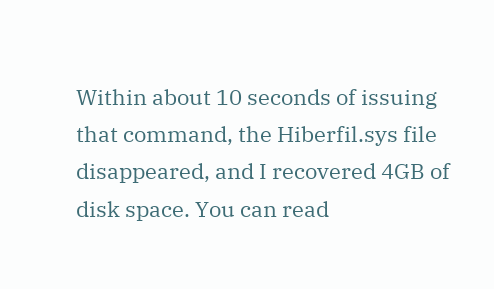Within about 10 seconds of issuing that command, the Hiberfil.sys file disappeared, and I recovered 4GB of disk space. You can read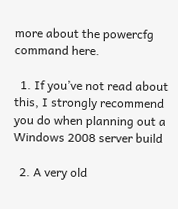more about the powercfg command here.

  1. If you’ve not read about this, I strongly recommend you do when planning out a Windows 2008 server build

  2. A very old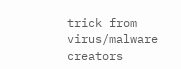trick from virus/malware creators